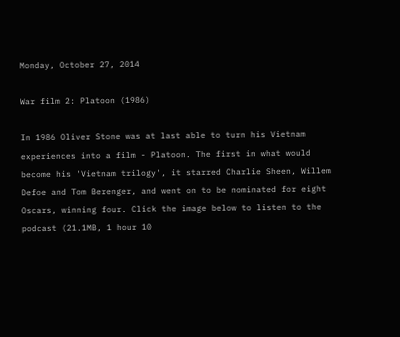Monday, October 27, 2014

War film 2: Platoon (1986)

In 1986 Oliver Stone was at last able to turn his Vietnam experiences into a film - Platoon. The first in what would become his 'Vietnam trilogy', it starred Charlie Sheen, Willem Defoe and Tom Berenger, and went on to be nominated for eight Oscars, winning four. Click the image below to listen to the podcast (21.1MB, 1 hour 10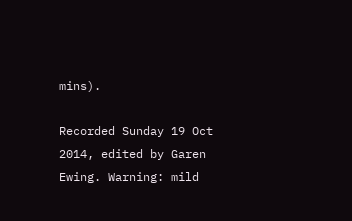mins).

Recorded Sunday 19 Oct 2014, edited by Garen Ewing. Warning: mild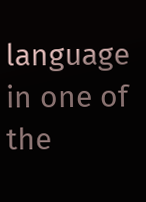language in one of the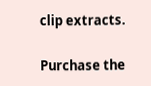clip extracts.

Purchase the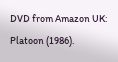DVD from Amazon UK: Platoon (1986).